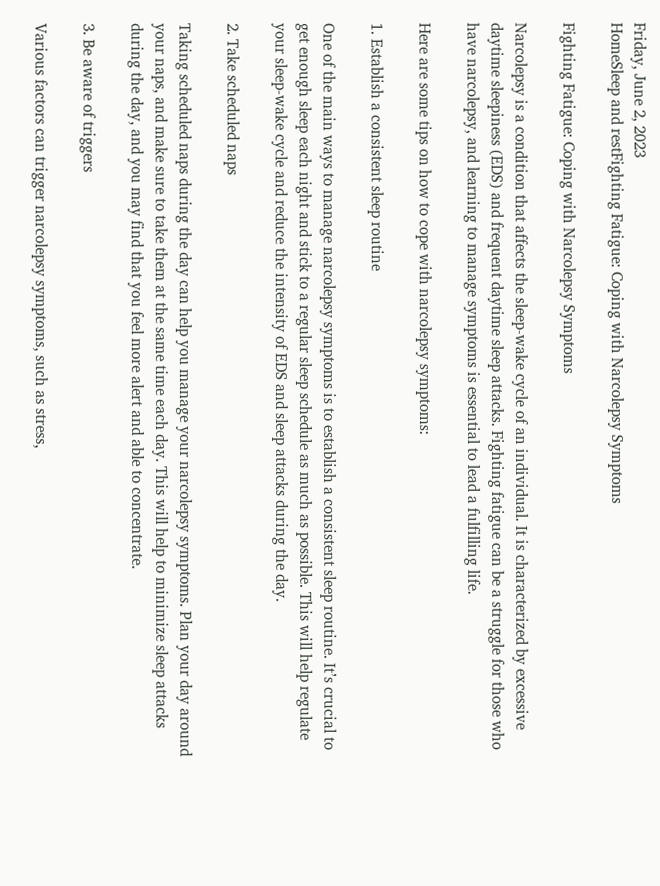Friday, June 2, 2023
HomeSleep and restFighting Fatigue: Coping with Narcolepsy Symptoms

Fighting Fatigue: Coping with Narcolepsy Symptoms

Narcolepsy is a condition that affects the sleep-wake cycle of an individual. It is characterized by excessive daytime sleepiness (EDS) and frequent daytime sleep attacks. Fighting fatigue can be a struggle for those who have narcolepsy, and learning to manage symptoms is essential to lead a fulfilling life.

Here are some tips on how to cope with narcolepsy symptoms:

1. Establish a consistent sleep routine

One of the main ways to manage narcolepsy symptoms is to establish a consistent sleep routine. It’s crucial to get enough sleep each night and stick to a regular sleep schedule as much as possible. This will help regulate your sleep-wake cycle and reduce the intensity of EDS and sleep attacks during the day.

2. Take scheduled naps

Taking scheduled naps during the day can help you manage your narcolepsy symptoms. Plan your day around your naps, and make sure to take them at the same time each day. This will help to minimize sleep attacks during the day, and you may find that you feel more alert and able to concentrate.

3. Be aware of triggers

Various factors can trigger narcolepsy symptoms, such as stress,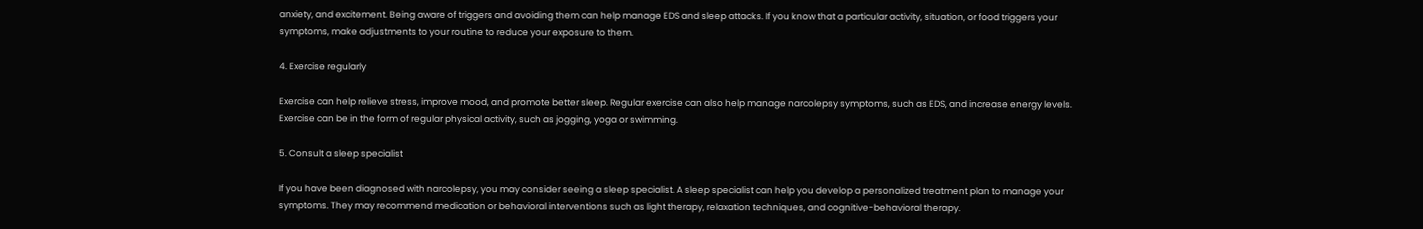anxiety, and excitement. Being aware of triggers and avoiding them can help manage EDS and sleep attacks. If you know that a particular activity, situation, or food triggers your symptoms, make adjustments to your routine to reduce your exposure to them.

4. Exercise regularly

Exercise can help relieve stress, improve mood, and promote better sleep. Regular exercise can also help manage narcolepsy symptoms, such as EDS, and increase energy levels. Exercise can be in the form of regular physical activity, such as jogging, yoga or swimming.

5. Consult a sleep specialist

If you have been diagnosed with narcolepsy, you may consider seeing a sleep specialist. A sleep specialist can help you develop a personalized treatment plan to manage your symptoms. They may recommend medication or behavioral interventions such as light therapy, relaxation techniques, and cognitive-behavioral therapy.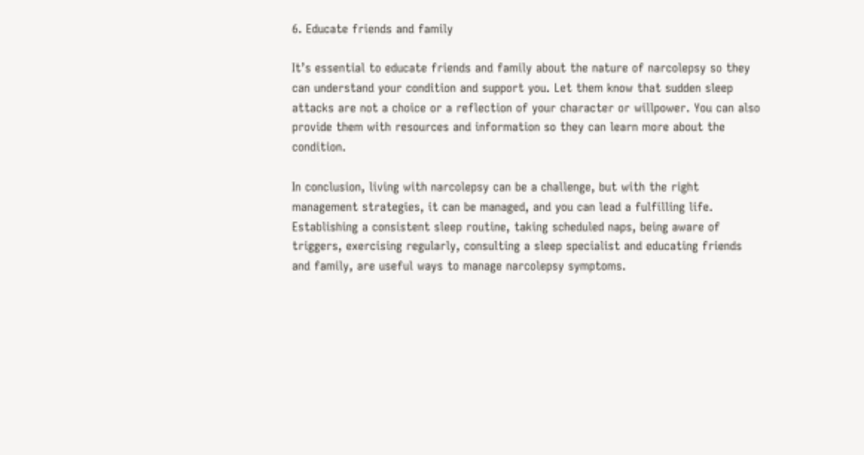6. Educate friends and family

It’s essential to educate friends and family about the nature of narcolepsy so they can understand your condition and support you. Let them know that sudden sleep attacks are not a choice or a reflection of your character or willpower. You can also provide them with resources and information so they can learn more about the condition.

In conclusion, living with narcolepsy can be a challenge, but with the right management strategies, it can be managed, and you can lead a fulfilling life. Establishing a consistent sleep routine, taking scheduled naps, being aware of triggers, exercising regularly, consulting a sleep specialist and educating friends and family, are useful ways to manage narcolepsy symptoms.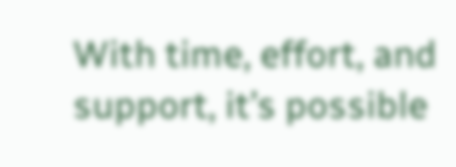With time, effort, and support, it’s possible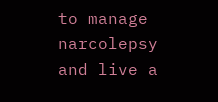to manage narcolepsy and live a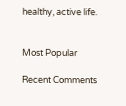healthy, active life.


Most Popular

Recent Comments